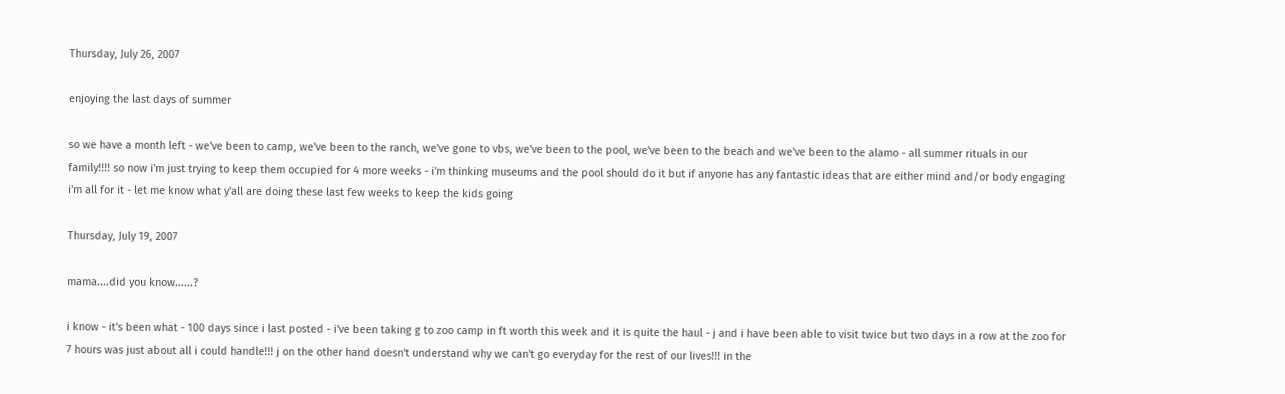Thursday, July 26, 2007

enjoying the last days of summer

so we have a month left - we've been to camp, we've been to the ranch, we've gone to vbs, we've been to the pool, we've been to the beach and we've been to the alamo - all summer rituals in our family!!!! so now i'm just trying to keep them occupied for 4 more weeks - i'm thinking museums and the pool should do it but if anyone has any fantastic ideas that are either mind and/or body engaging i'm all for it - let me know what y'all are doing these last few weeks to keep the kids going

Thursday, July 19, 2007

mama....did you know......?

i know - it's been what - 100 days since i last posted - i've been taking g to zoo camp in ft worth this week and it is quite the haul - j and i have been able to visit twice but two days in a row at the zoo for 7 hours was just about all i could handle!!! j on the other hand doesn't understand why we can't go everyday for the rest of our lives!!! in the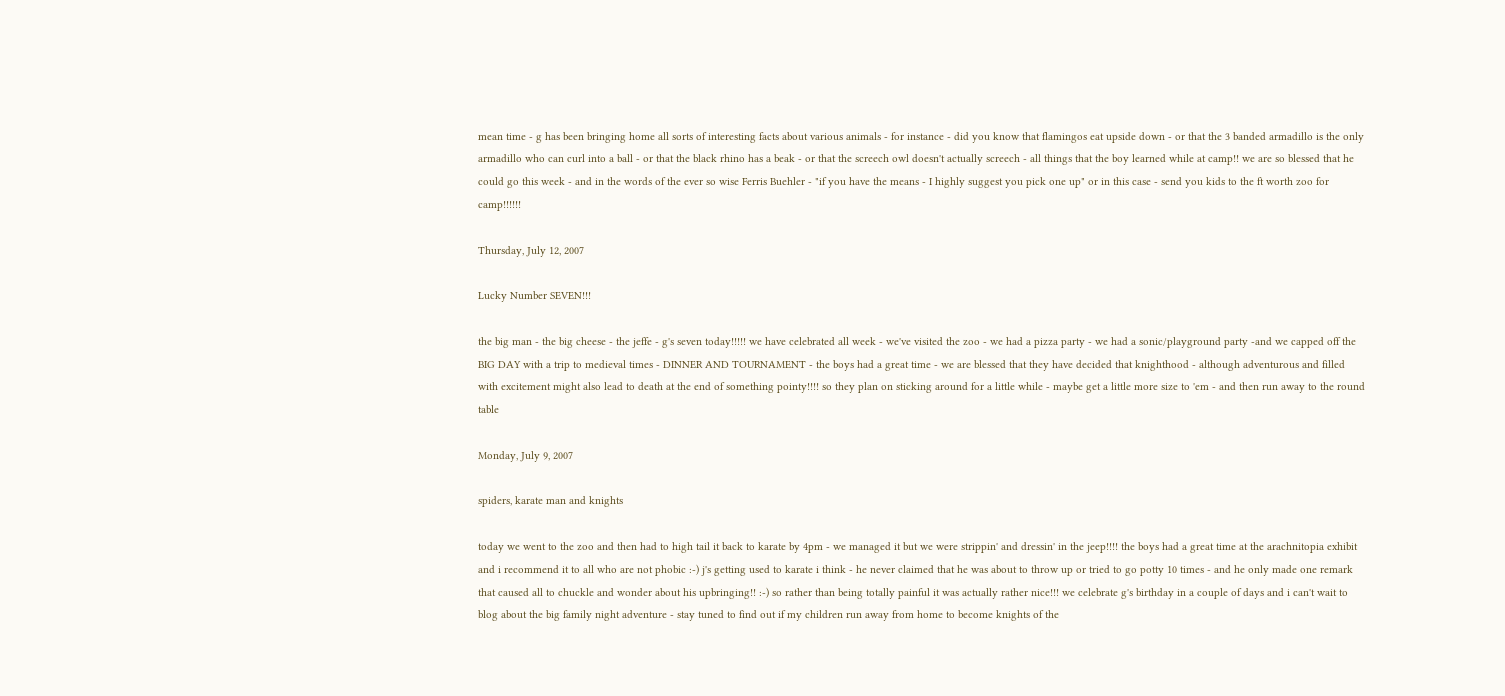mean time - g has been bringing home all sorts of interesting facts about various animals - for instance - did you know that flamingos eat upside down - or that the 3 banded armadillo is the only armadillo who can curl into a ball - or that the black rhino has a beak - or that the screech owl doesn't actually screech - all things that the boy learned while at camp!! we are so blessed that he could go this week - and in the words of the ever so wise Ferris Buehler - "if you have the means - I highly suggest you pick one up" or in this case - send you kids to the ft worth zoo for camp!!!!!!

Thursday, July 12, 2007

Lucky Number SEVEN!!!

the big man - the big cheese - the jeffe - g's seven today!!!!! we have celebrated all week - we've visited the zoo - we had a pizza party - we had a sonic/playground party -and we capped off the BIG DAY with a trip to medieval times - DINNER AND TOURNAMENT - the boys had a great time - we are blessed that they have decided that knighthood - although adventurous and filled with excitement might also lead to death at the end of something pointy!!!! so they plan on sticking around for a little while - maybe get a little more size to 'em - and then run away to the round table

Monday, July 9, 2007

spiders, karate man and knights

today we went to the zoo and then had to high tail it back to karate by 4pm - we managed it but we were strippin' and dressin' in the jeep!!!! the boys had a great time at the arachnitopia exhibit and i recommend it to all who are not phobic :-) j's getting used to karate i think - he never claimed that he was about to throw up or tried to go potty 10 times - and he only made one remark that caused all to chuckle and wonder about his upbringing!! :-) so rather than being totally painful it was actually rather nice!!! we celebrate g's birthday in a couple of days and i can't wait to blog about the big family night adventure - stay tuned to find out if my children run away from home to become knights of the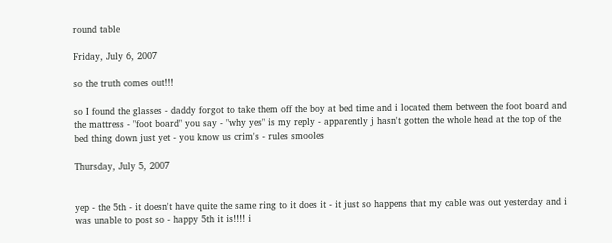round table

Friday, July 6, 2007

so the truth comes out!!!

so I found the glasses - daddy forgot to take them off the boy at bed time and i located them between the foot board and the mattress - "foot board" you say - "why yes" is my reply - apparently j hasn't gotten the whole head at the top of the bed thing down just yet - you know us crim's - rules smooles

Thursday, July 5, 2007


yep - the 5th - it doesn't have quite the same ring to it does it - it just so happens that my cable was out yesterday and i was unable to post so - happy 5th it is!!!! i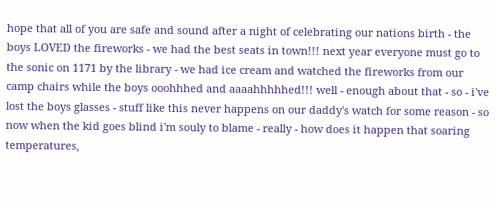hope that all of you are safe and sound after a night of celebrating our nations birth - the boys LOVED the fireworks - we had the best seats in town!!! next year everyone must go to the sonic on 1171 by the library - we had ice cream and watched the fireworks from our camp chairs while the boys ooohhhed and aaaahhhhhed!!! well - enough about that - so - i've lost the boys glasses - stuff like this never happens on our daddy's watch for some reason - so now when the kid goes blind i'm souly to blame - really - how does it happen that soaring temperatures,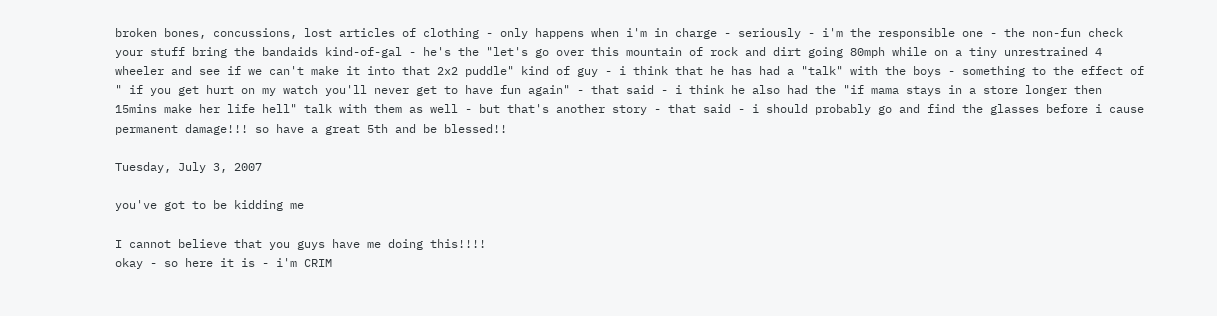broken bones, concussions, lost articles of clothing - only happens when i'm in charge - seriously - i'm the responsible one - the non-fun check your stuff bring the bandaids kind-of-gal - he's the "let's go over this mountain of rock and dirt going 80mph while on a tiny unrestrained 4 wheeler and see if we can't make it into that 2x2 puddle" kind of guy - i think that he has had a "talk" with the boys - something to the effect of " if you get hurt on my watch you'll never get to have fun again" - that said - i think he also had the "if mama stays in a store longer then 15mins make her life hell" talk with them as well - but that's another story - that said - i should probably go and find the glasses before i cause permanent damage!!! so have a great 5th and be blessed!!

Tuesday, July 3, 2007

you've got to be kidding me

I cannot believe that you guys have me doing this!!!!
okay - so here it is - i'm CRIM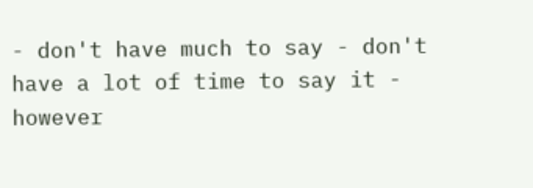- don't have much to say - don't have a lot of time to say it - however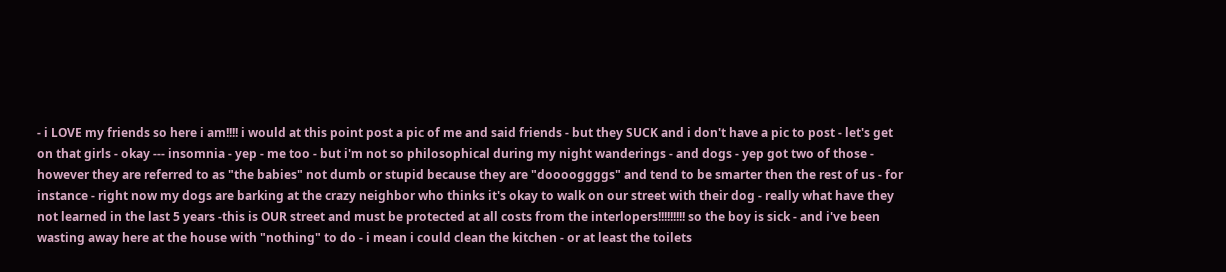- i LOVE my friends so here i am!!!! i would at this point post a pic of me and said friends - but they SUCK and i don't have a pic to post - let's get on that girls - okay --- insomnia - yep - me too - but i'm not so philosophical during my night wanderings - and dogs - yep got two of those - however they are referred to as "the babies" not dumb or stupid because they are "dooooggggs" and tend to be smarter then the rest of us - for instance - right now my dogs are barking at the crazy neighbor who thinks it's okay to walk on our street with their dog - really what have they not learned in the last 5 years -this is OUR street and must be protected at all costs from the interlopers!!!!!!!!! so the boy is sick - and i've been wasting away here at the house with "nothing" to do - i mean i could clean the kitchen - or at least the toilets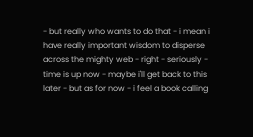- but really who wants to do that - i mean i have really important wisdom to disperse across the mighty web - right - seriously - time is up now - maybe i'll get back to this later - but as for now - i feel a book calling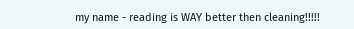my name - reading is WAY better then cleaning!!!!!